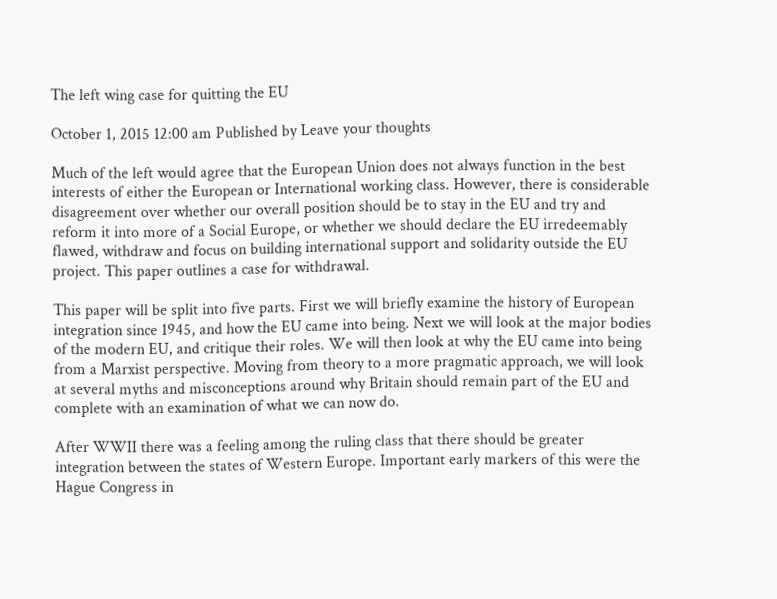The left wing case for quitting the EU

October 1, 2015 12:00 am Published by Leave your thoughts

Much of the left would agree that the European Union does not always function in the best interests of either the European or International working class. However, there is considerable disagreement over whether our overall position should be to stay in the EU and try and reform it into more of a Social Europe, or whether we should declare the EU irredeemably flawed, withdraw and focus on building international support and solidarity outside the EU project. This paper outlines a case for withdrawal.

This paper will be split into five parts. First we will briefly examine the history of European integration since 1945, and how the EU came into being. Next we will look at the major bodies of the modern EU, and critique their roles. We will then look at why the EU came into being from a Marxist perspective. Moving from theory to a more pragmatic approach, we will look at several myths and misconceptions around why Britain should remain part of the EU and complete with an examination of what we can now do.

After WWII there was a feeling among the ruling class that there should be greater integration between the states of Western Europe. Important early markers of this were the Hague Congress in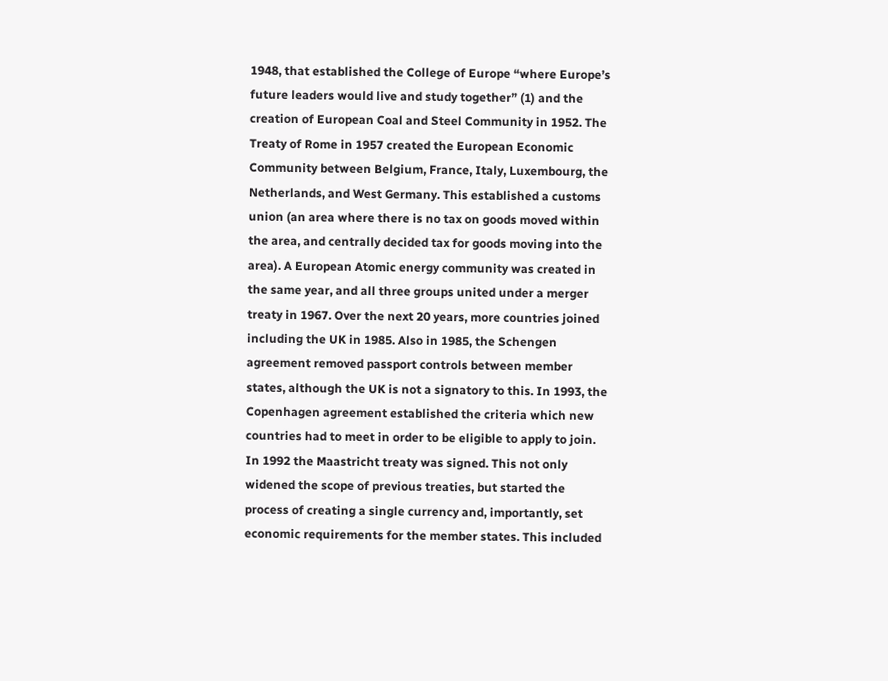1948, that established the College of Europe “where Europe’s future leaders would live and study together” (1) and the creation of European Coal and Steel Community in 1952. The Treaty of Rome in 1957 created the European Economic Community between Belgium, France, Italy, Luxembourg, the Netherlands, and West Germany. This established a customs union (an area where there is no tax on goods moved within the area, and centrally decided tax for goods moving into the area). A European Atomic energy community was created in the same year, and all three groups united under a merger treaty in 1967. Over the next 20 years, more countries joined including the UK in 1985. Also in 1985, the Schengen agreement removed passport controls between member states, although the UK is not a signatory to this. In 1993, the Copenhagen agreement established the criteria which new countries had to meet in order to be eligible to apply to join. In 1992 the Maastricht treaty was signed. This not only widened the scope of previous treaties, but started the process of creating a single currency and, importantly, set economic requirements for the member states. This included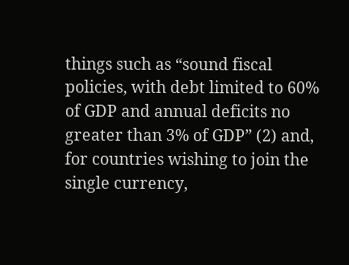things such as “sound fiscal policies, with debt limited to 60% of GDP and annual deficits no greater than 3% of GDP” (2) and, for countries wishing to join the single currency,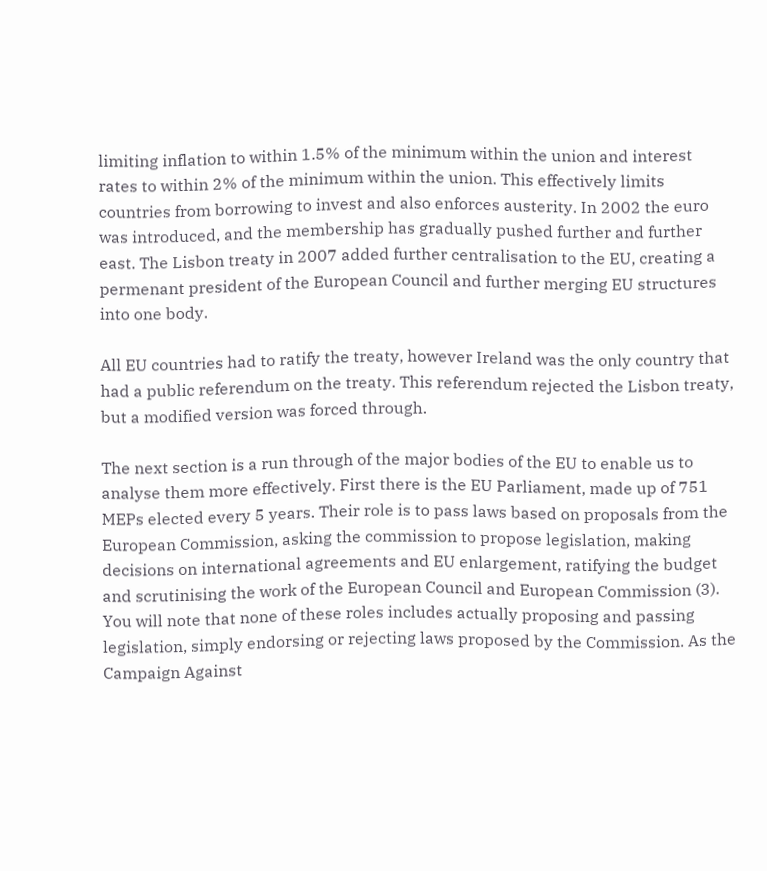limiting inflation to within 1.5% of the minimum within the union and interest rates to within 2% of the minimum within the union. This effectively limits countries from borrowing to invest and also enforces austerity. In 2002 the euro was introduced, and the membership has gradually pushed further and further east. The Lisbon treaty in 2007 added further centralisation to the EU, creating a permenant president of the European Council and further merging EU structures into one body.

All EU countries had to ratify the treaty, however Ireland was the only country that had a public referendum on the treaty. This referendum rejected the Lisbon treaty, but a modified version was forced through.

The next section is a run through of the major bodies of the EU to enable us to analyse them more effectively. First there is the EU Parliament, made up of 751 MEPs elected every 5 years. Their role is to pass laws based on proposals from the European Commission, asking the commission to propose legislation, making decisions on international agreements and EU enlargement, ratifying the budget and scrutinising the work of the European Council and European Commission (3). You will note that none of these roles includes actually proposing and passing legislation, simply endorsing or rejecting laws proposed by the Commission. As the Campaign Against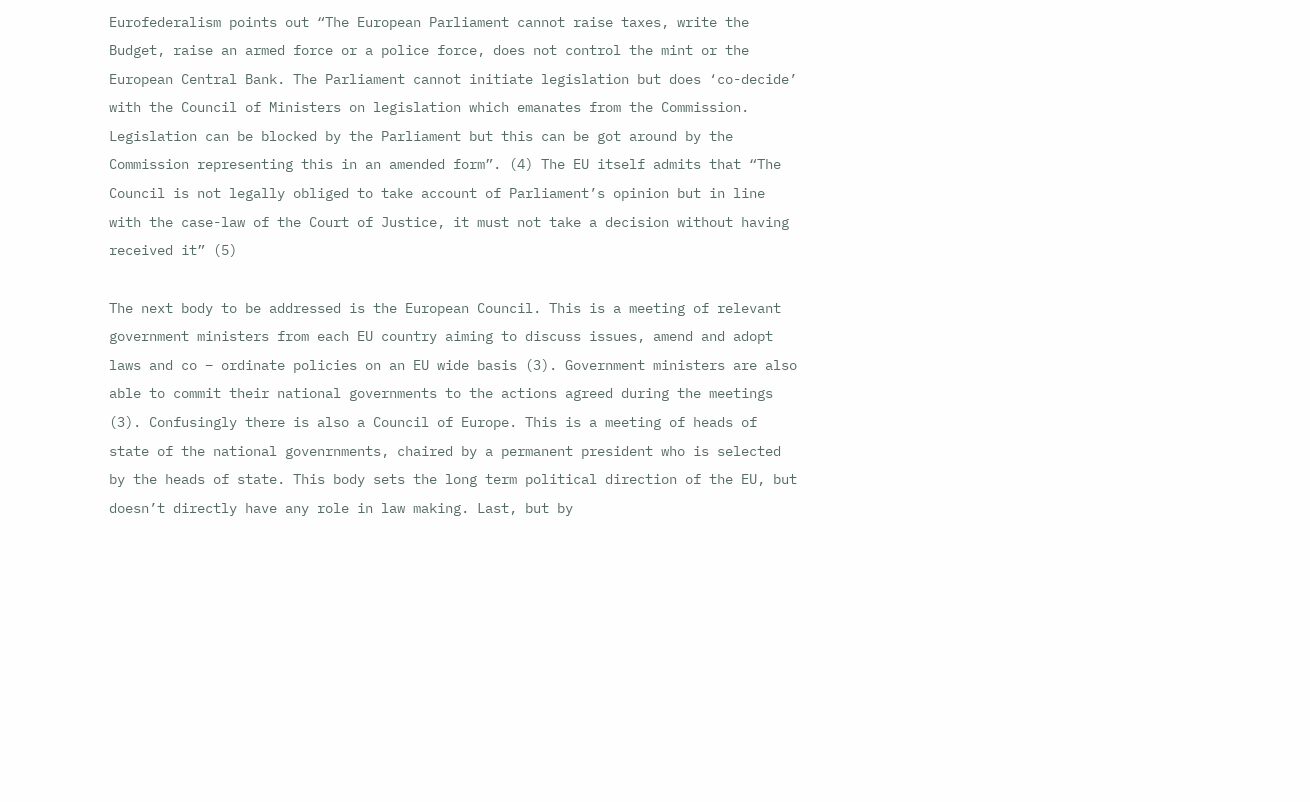Eurofederalism points out “The European Parliament cannot raise taxes, write the Budget, raise an armed force or a police force, does not control the mint or the European Central Bank. The Parliament cannot initiate legislation but does ‘co-decide’ with the Council of Ministers on legislation which emanates from the Commission. Legislation can be blocked by the Parliament but this can be got around by the Commission representing this in an amended form”. (4) The EU itself admits that “The Council is not legally obliged to take account of Parliament’s opinion but in line with the case-law of the Court of Justice, it must not take a decision without having received it” (5)

The next body to be addressed is the European Council. This is a meeting of relevant government ministers from each EU country aiming to discuss issues, amend and adopt laws and co – ordinate policies on an EU wide basis (3). Government ministers are also able to commit their national governments to the actions agreed during the meetings (3). Confusingly there is also a Council of Europe. This is a meeting of heads of state of the national govenrnments, chaired by a permanent president who is selected by the heads of state. This body sets the long term political direction of the EU, but doesn’t directly have any role in law making. Last, but by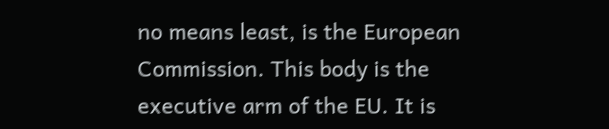no means least, is the European Commission. This body is the executive arm of the EU. It is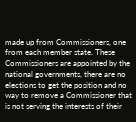made up from Commissioners, one from each member state. These Commissioners are appointed by the national governments, there are no elections to get the position and no way to remove a Commissioner that is not serving the interests of their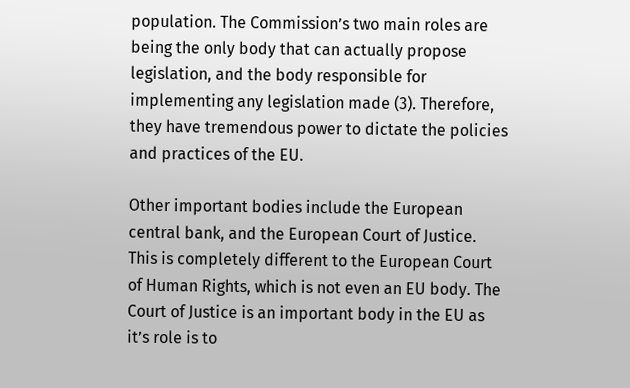population. The Commission’s two main roles are being the only body that can actually propose legislation, and the body responsible for implementing any legislation made (3). Therefore, they have tremendous power to dictate the policies and practices of the EU.

Other important bodies include the European central bank, and the European Court of Justice. This is completely different to the European Court of Human Rights, which is not even an EU body. The Court of Justice is an important body in the EU as it’s role is to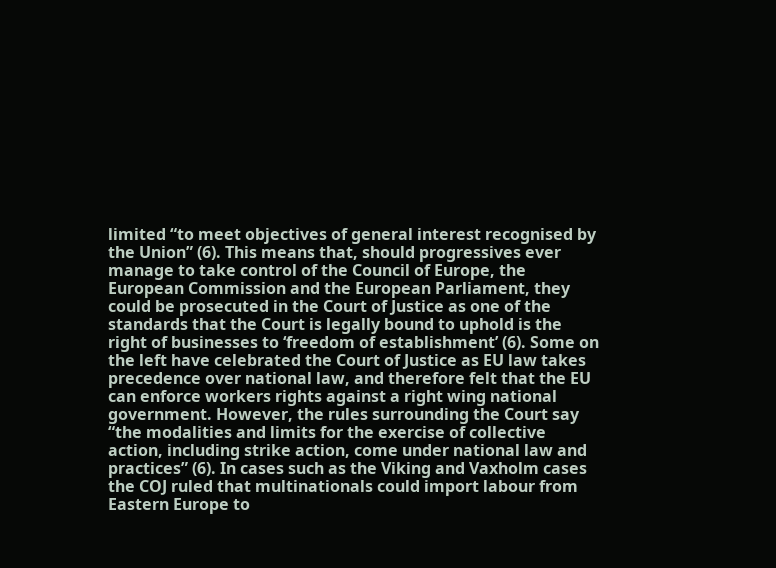limited “to meet objectives of general interest recognised by the Union” (6). This means that, should progressives ever manage to take control of the Council of Europe, the European Commission and the European Parliament, they could be prosecuted in the Court of Justice as one of the standards that the Court is legally bound to uphold is the right of businesses to ‘freedom of establishment’ (6). Some on the left have celebrated the Court of Justice as EU law takes precedence over national law, and therefore felt that the EU can enforce workers rights against a right wing national government. However, the rules surrounding the Court say “the modalities and limits for the exercise of collective action, including strike action, come under national law and practices” (6). In cases such as the Viking and Vaxholm cases the COJ ruled that multinationals could import labour from Eastern Europe to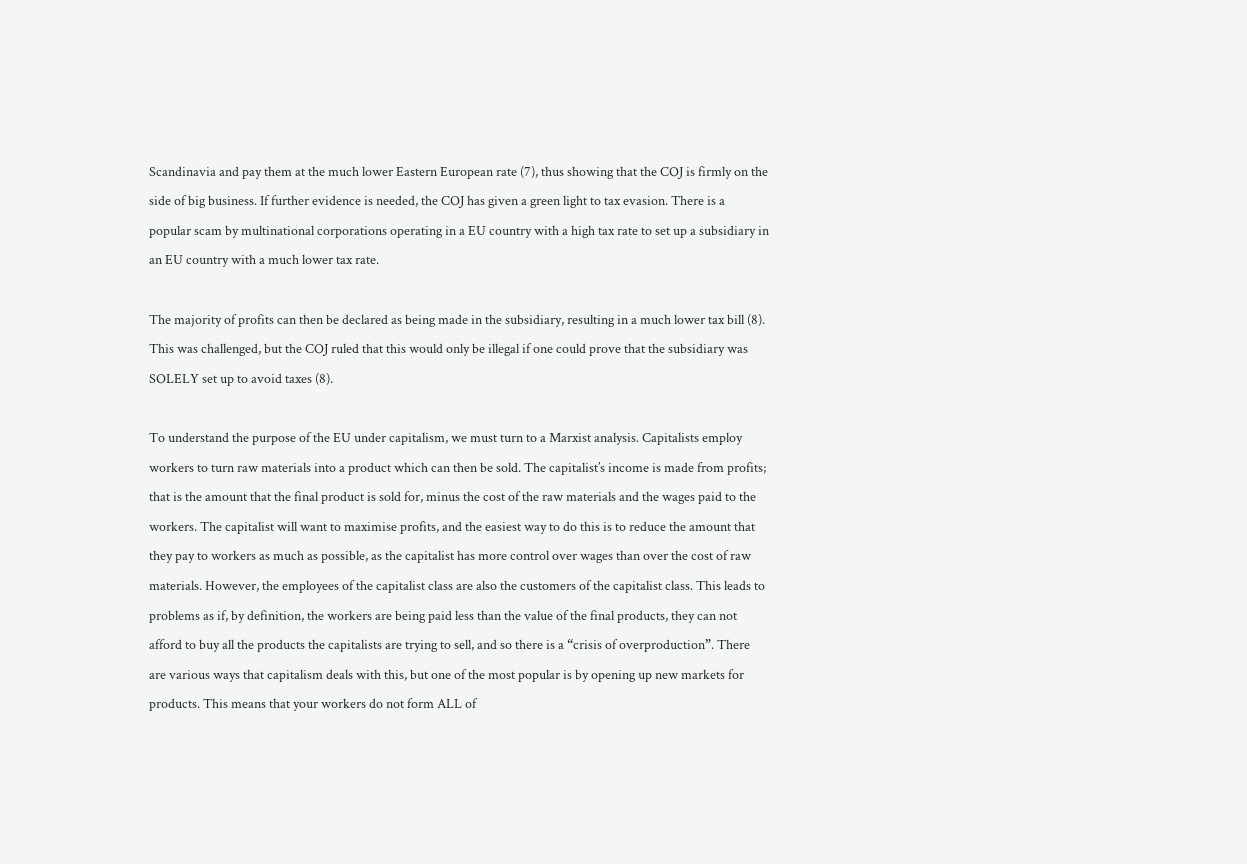Scandinavia and pay them at the much lower Eastern European rate (7), thus showing that the COJ is firmly on the side of big business. If further evidence is needed, the COJ has given a green light to tax evasion. There is a popular scam by multinational corporations operating in a EU country with a high tax rate to set up a subsidiary in an EU country with a much lower tax rate.

The majority of profits can then be declared as being made in the subsidiary, resulting in a much lower tax bill (8). This was challenged, but the COJ ruled that this would only be illegal if one could prove that the subsidiary was SOLELY set up to avoid taxes (8).

To understand the purpose of the EU under capitalism, we must turn to a Marxist analysis. Capitalists employ workers to turn raw materials into a product which can then be sold. The capitalist’s income is made from profits; that is the amount that the final product is sold for, minus the cost of the raw materials and the wages paid to the workers. The capitalist will want to maximise profits, and the easiest way to do this is to reduce the amount that they pay to workers as much as possible, as the capitalist has more control over wages than over the cost of raw materials. However, the employees of the capitalist class are also the customers of the capitalist class. This leads to problems as if, by definition, the workers are being paid less than the value of the final products, they can not afford to buy all the products the capitalists are trying to sell, and so there is a “crisis of overproduction”. There are various ways that capitalism deals with this, but one of the most popular is by opening up new markets for products. This means that your workers do not form ALL of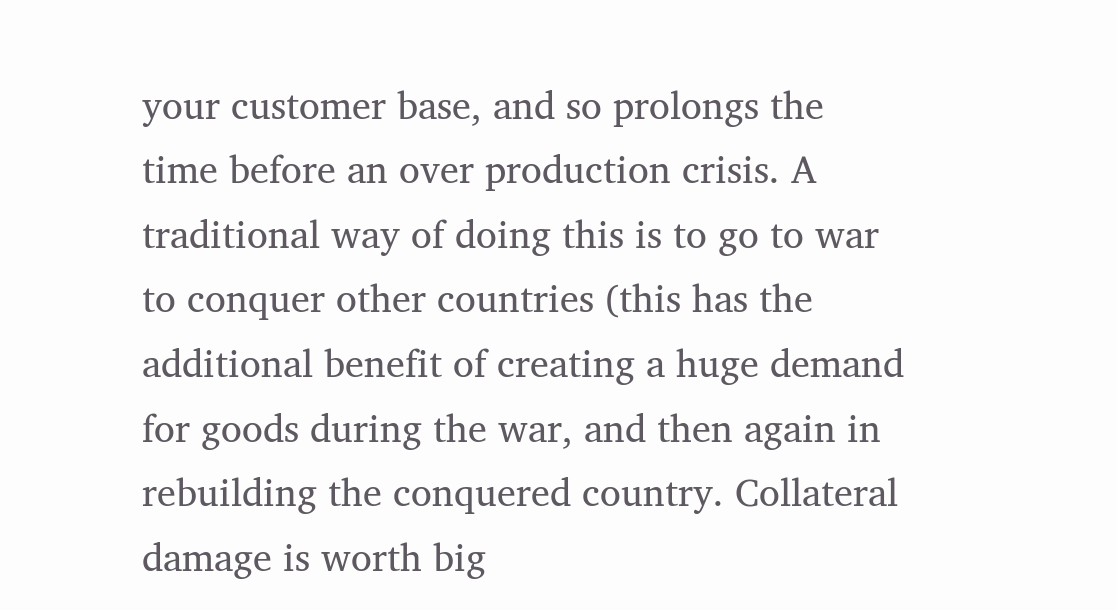your customer base, and so prolongs the time before an over production crisis. A traditional way of doing this is to go to war to conquer other countries (this has the additional benefit of creating a huge demand for goods during the war, and then again in rebuilding the conquered country. Collateral damage is worth big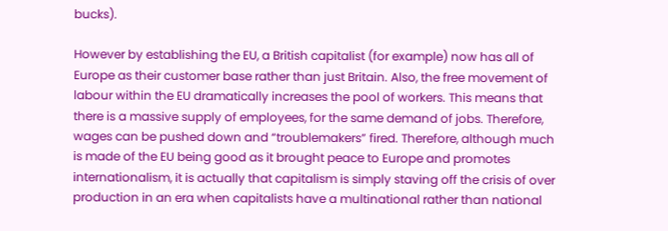bucks).

However by establishing the EU, a British capitalist (for example) now has all of Europe as their customer base rather than just Britain. Also, the free movement of labour within the EU dramatically increases the pool of workers. This means that there is a massive supply of employees, for the same demand of jobs. Therefore, wages can be pushed down and “troublemakers” fired. Therefore, although much is made of the EU being good as it brought peace to Europe and promotes internationalism, it is actually that capitalism is simply staving off the crisis of over production in an era when capitalists have a multinational rather than national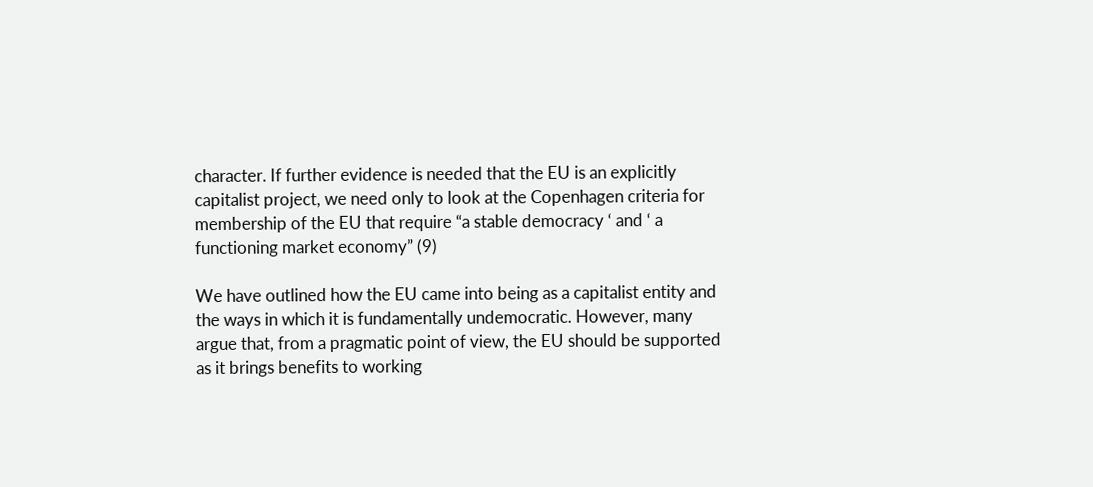character. If further evidence is needed that the EU is an explicitly capitalist project, we need only to look at the Copenhagen criteria for membership of the EU that require “a stable democracy ‘ and ‘ a functioning market economy” (9)

We have outlined how the EU came into being as a capitalist entity and the ways in which it is fundamentally undemocratic. However, many argue that, from a pragmatic point of view, the EU should be supported as it brings benefits to working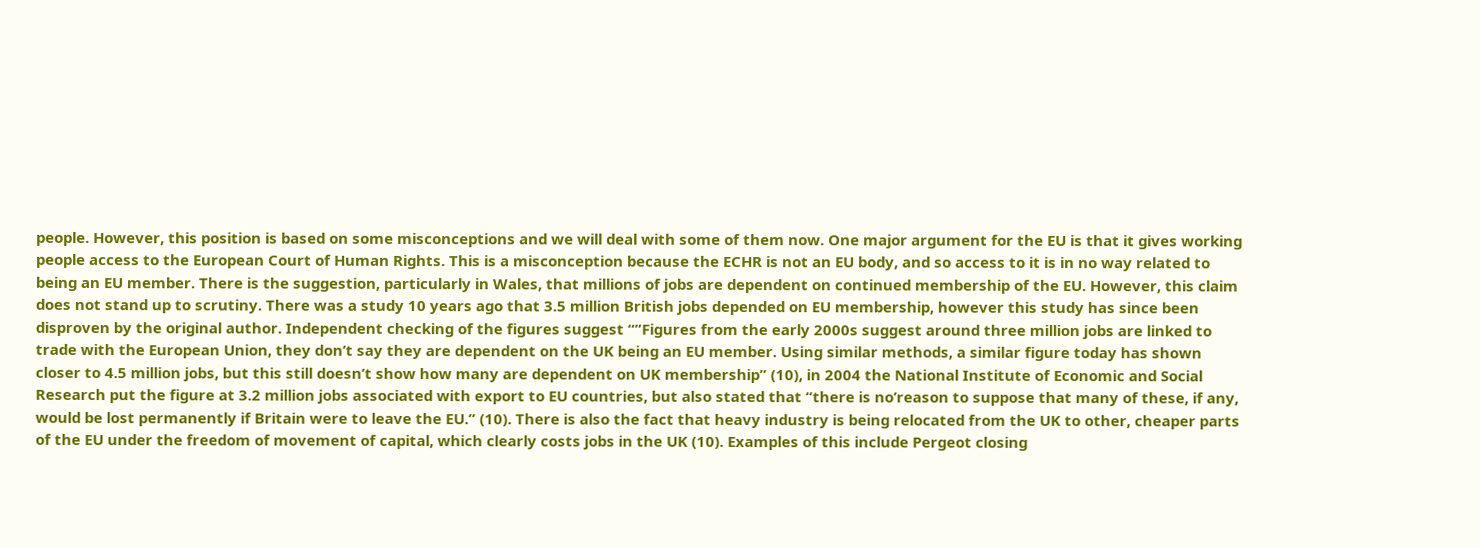people. However, this position is based on some misconceptions and we will deal with some of them now. One major argument for the EU is that it gives working people access to the European Court of Human Rights. This is a misconception because the ECHR is not an EU body, and so access to it is in no way related to being an EU member. There is the suggestion, particularly in Wales, that millions of jobs are dependent on continued membership of the EU. However, this claim does not stand up to scrutiny. There was a study 10 years ago that 3.5 million British jobs depended on EU membership, however this study has since been disproven by the original author. Independent checking of the figures suggest “”Figures from the early 2000s suggest around three million jobs are linked to trade with the European Union, they don’t say they are dependent on the UK being an EU member. Using similar methods, a similar figure today has shown closer to 4.5 million jobs, but this still doesn’t show how many are dependent on UK membership” (10), in 2004 the National Institute of Economic and Social Research put the figure at 3.2 million jobs associated with export to EU countries, but also stated that “there is no’reason to suppose that many of these, if any, would be lost permanently if Britain were to leave the EU.” (10). There is also the fact that heavy industry is being relocated from the UK to other, cheaper parts of the EU under the freedom of movement of capital, which clearly costs jobs in the UK (10). Examples of this include Pergeot closing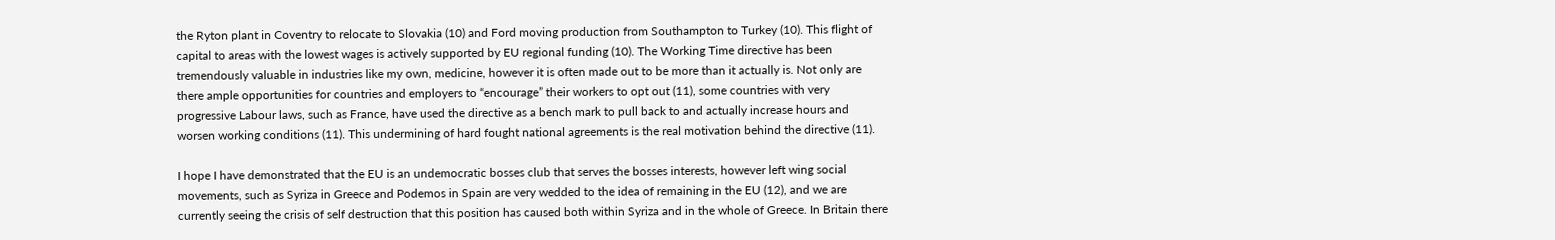the Ryton plant in Coventry to relocate to Slovakia (10) and Ford moving production from Southampton to Turkey (10). This flight of capital to areas with the lowest wages is actively supported by EU regional funding (10). The Working Time directive has been tremendously valuable in industries like my own, medicine, however it is often made out to be more than it actually is. Not only are there ample opportunities for countries and employers to “encourage” their workers to opt out (11), some countries with very progressive Labour laws, such as France, have used the directive as a bench mark to pull back to and actually increase hours and worsen working conditions (11). This undermining of hard fought national agreements is the real motivation behind the directive (11).

I hope I have demonstrated that the EU is an undemocratic bosses club that serves the bosses interests, however left wing social movements, such as Syriza in Greece and Podemos in Spain are very wedded to the idea of remaining in the EU (12), and we are currently seeing the crisis of self destruction that this position has caused both within Syriza and in the whole of Greece. In Britain there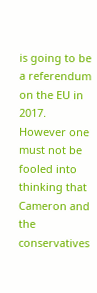is going to be a referendum on the EU in 2017. However one must not be fooled into thinking that Cameron and the conservatives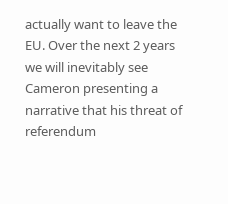actually want to leave the EU. Over the next 2 years we will inevitably see Cameron presenting a narrative that his threat of referendum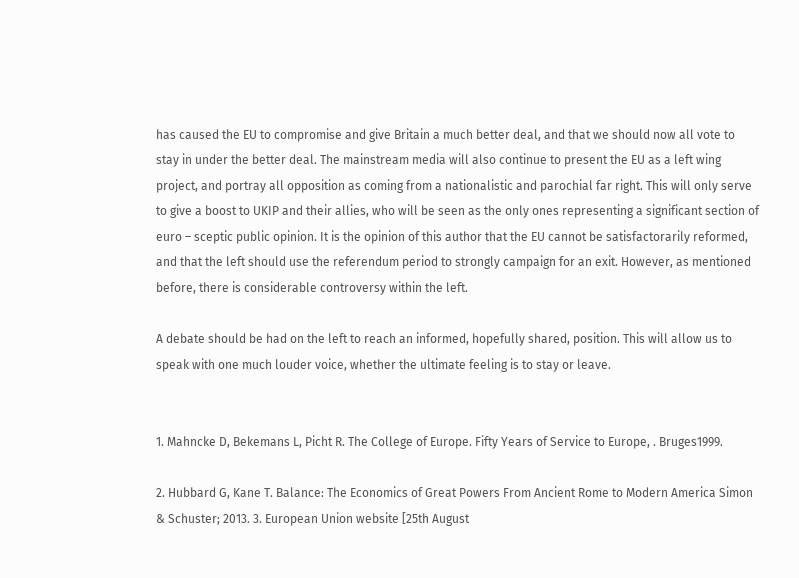has caused the EU to compromise and give Britain a much better deal, and that we should now all vote to stay in under the better deal. The mainstream media will also continue to present the EU as a left wing project, and portray all opposition as coming from a nationalistic and parochial far right. This will only serve to give a boost to UKIP and their allies, who will be seen as the only ones representing a significant section of euro – sceptic public opinion. It is the opinion of this author that the EU cannot be satisfactorarily reformed, and that the left should use the referendum period to strongly campaign for an exit. However, as mentioned before, there is considerable controversy within the left.

A debate should be had on the left to reach an informed, hopefully shared, position. This will allow us to speak with one much louder voice, whether the ultimate feeling is to stay or leave.


1. Mahncke D, Bekemans L, Picht R. The College of Europe. Fifty Years of Service to Europe, . Bruges1999.

2. Hubbard G, Kane T. Balance: The Economics of Great Powers From Ancient Rome to Modern America Simon & Schuster; 2013. 3. European Union website [25th August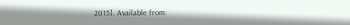2015]. Available from: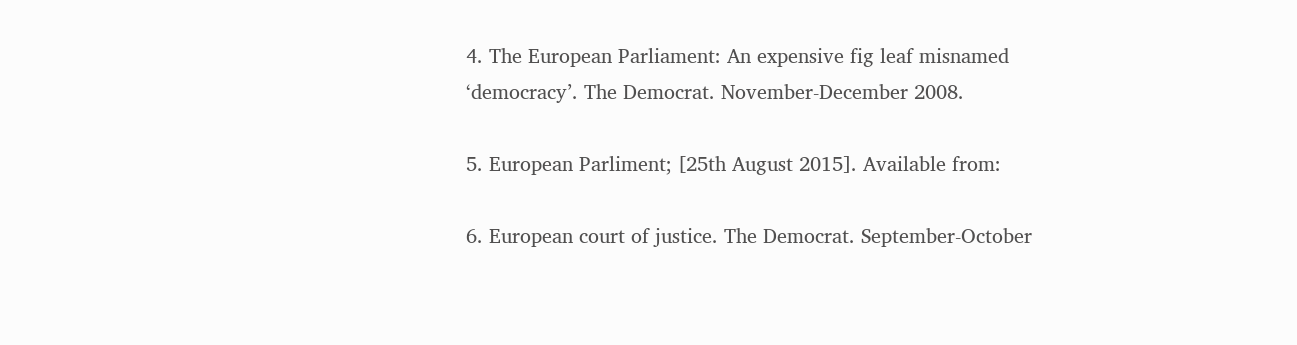4. The European Parliament: An expensive fig leaf misnamed ‘democracy’. The Democrat. November-December 2008.

5. European Parliment; [25th August 2015]. Available from:

6. European court of justice. The Democrat. September-October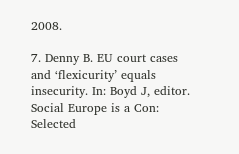2008.

7. Denny B. EU court cases and ‘flexicurity’ equals insecurity. In: Boyd J, editor. Social Europe is a Con: Selected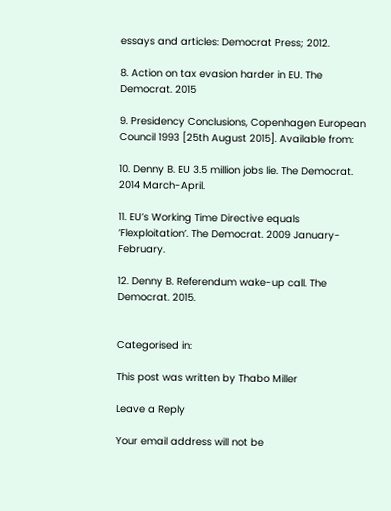essays and articles: Democrat Press; 2012.

8. Action on tax evasion harder in EU. The Democrat. 2015

9. Presidency Conclusions, Copenhagen European Council 1993 [25th August 2015]. Available from:

10. Denny B. EU 3.5 million jobs lie. The Democrat. 2014 March-April.

11. EU’s Working Time Directive equals ‘Flexploitation’. The Democrat. 2009 January-February.

12. Denny B. Referendum wake-up call. The Democrat. 2015.


Categorised in:

This post was written by Thabo Miller

Leave a Reply

Your email address will not be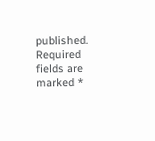published. Required fields are marked *